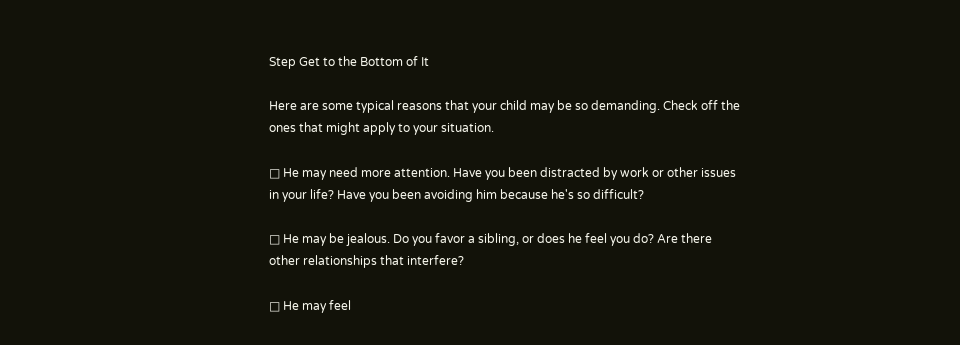Step Get to the Bottom of It

Here are some typical reasons that your child may be so demanding. Check off the ones that might apply to your situation.

□ He may need more attention. Have you been distracted by work or other issues in your life? Have you been avoiding him because he's so difficult?

□ He may be jealous. Do you favor a sibling, or does he feel you do? Are there other relationships that interfere?

□ He may feel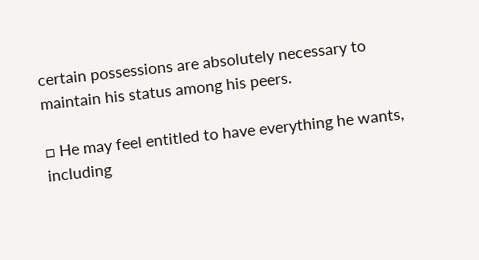certain possessions are absolutely necessary to maintain his status among his peers.

□ He may feel entitled to have everything he wants, including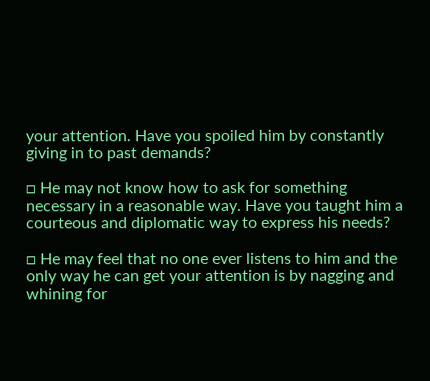your attention. Have you spoiled him by constantly giving in to past demands?

□ He may not know how to ask for something necessary in a reasonable way. Have you taught him a courteous and diplomatic way to express his needs?

□ He may feel that no one ever listens to him and the only way he can get your attention is by nagging and whining for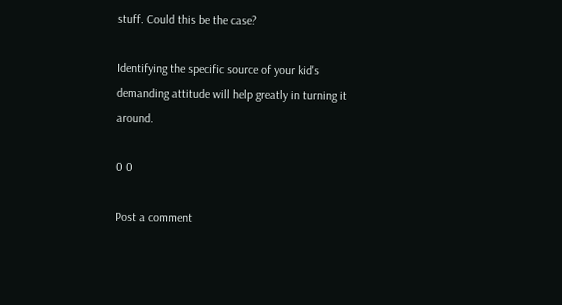stuff. Could this be the case?

Identifying the specific source of your kid's demanding attitude will help greatly in turning it around.

0 0

Post a comment